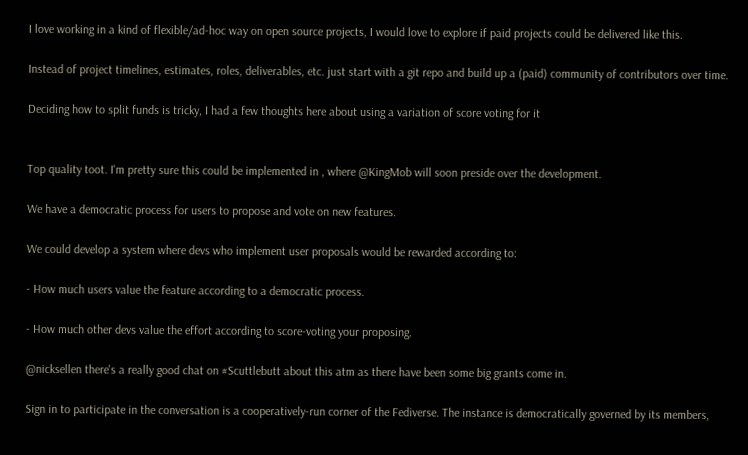I love working in a kind of flexible/ad-hoc way on open source projects, I would love to explore if paid projects could be delivered like this.

Instead of project timelines, estimates, roles, deliverables, etc. just start with a git repo and build up a (paid) community of contributors over time.

Deciding how to split funds is tricky, I had a few thoughts here about using a variation of score voting for it


Top quality toot. I'm pretty sure this could be implemented in , where @KingMob will soon preside over the development.

We have a democratic process for users to propose and vote on new features.

We could develop a system where devs who implement user proposals would be rewarded according to:

- How much users value the feature according to a democratic process.

- How much other devs value the effort according to score-voting your proposing.

@nicksellen there's a really good chat on #Scuttlebutt about this atm as there have been some big grants come in.

Sign in to participate in the conversation is a cooperatively-run corner of the Fediverse. The instance is democratically governed by its members,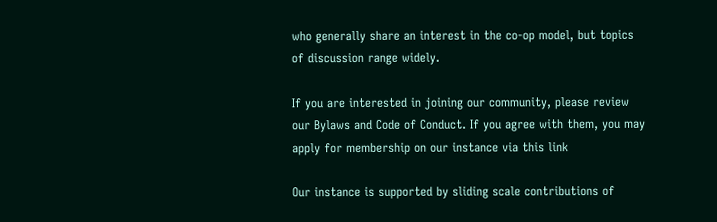who generally share an interest in the co-op model, but topics of discussion range widely.

If you are interested in joining our community, please review our Bylaws and Code of Conduct. If you agree with them, you may apply for membership on our instance via this link

Our instance is supported by sliding scale contributions of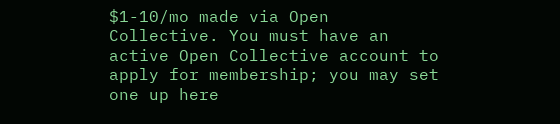$1-10/mo made via Open Collective. You must have an active Open Collective account to apply for membership; you may set one up here